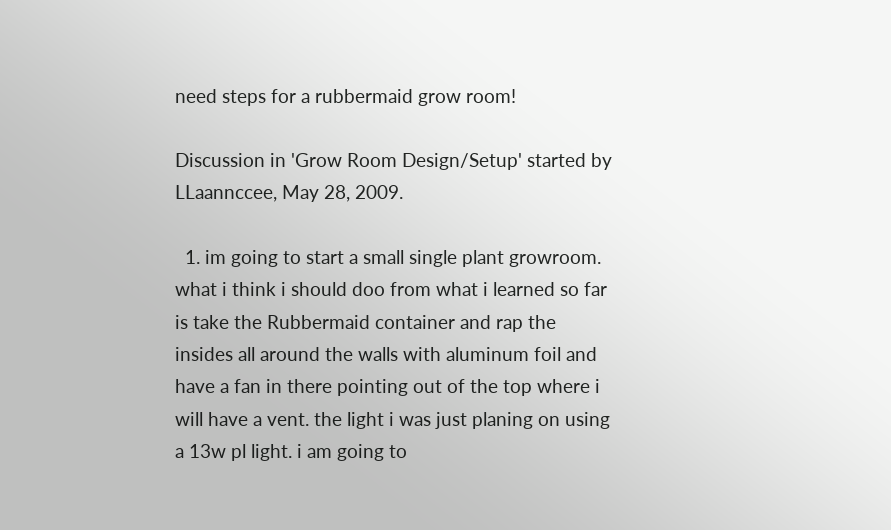need steps for a rubbermaid grow room!

Discussion in 'Grow Room Design/Setup' started by LLaannccee, May 28, 2009.

  1. im going to start a small single plant growroom. what i think i should doo from what i learned so far is take the Rubbermaid container and rap the insides all around the walls with aluminum foil and have a fan in there pointing out of the top where i will have a vent. the light i was just planing on using a 13w pl light. i am going to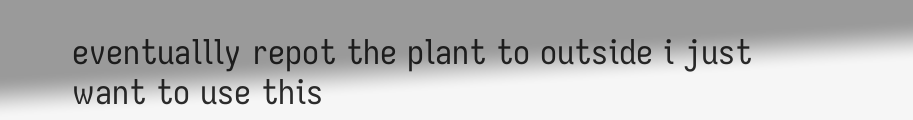eventuallly repot the plant to outside i just want to use this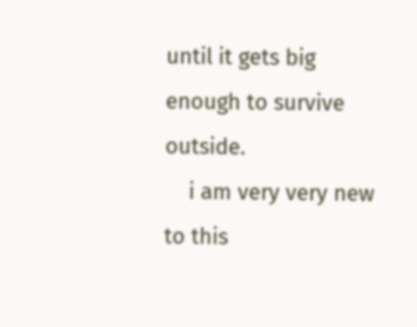until it gets big enough to survive outside.
    i am very very new to this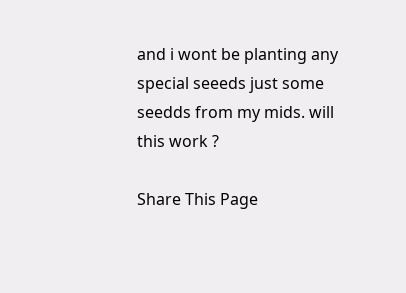and i wont be planting any special seeeds just some seedds from my mids. will this work ?

Share This Page